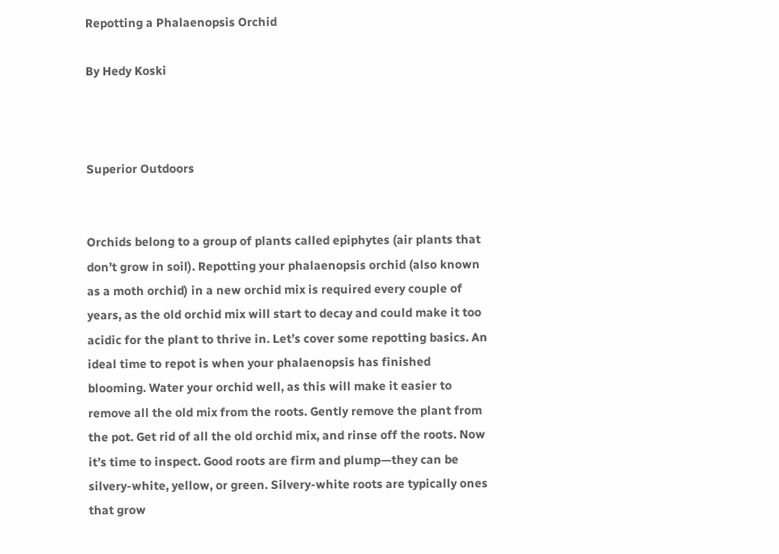Repotting a Phalaenopsis Orchid

By Hedy Koski



Superior Outdoors


Orchids belong to a group of plants called epiphytes (air plants that don’t grow in soil). Repotting your phalaenopsis orchid (also known as a moth orchid) in a new orchid mix is required every couple of years, as the old orchid mix will start to decay and could make it too acidic for the plant to thrive in. Let’s cover some repotting basics. An ideal time to repot is when your phalaenopsis has finished blooming. Water your orchid well, as this will make it easier to remove all the old mix from the roots. Gently remove the plant from the pot. Get rid of all the old orchid mix, and rinse off the roots. Now it’s time to inspect. Good roots are firm and plump—they can be silvery-white, yellow, or green. Silvery-white roots are typically ones that grow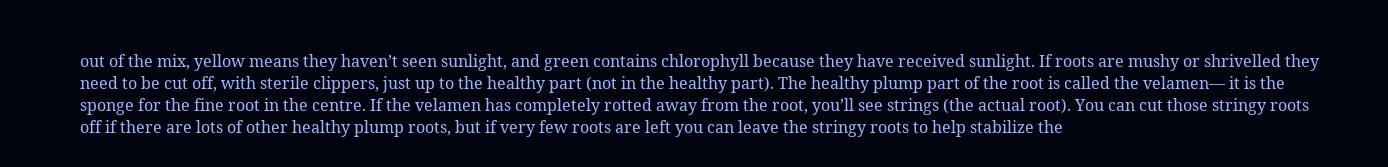out of the mix, yellow means they haven’t seen sunlight, and green contains chlorophyll because they have received sunlight. If roots are mushy or shrivelled they need to be cut off, with sterile clippers, just up to the healthy part (not in the healthy part). The healthy plump part of the root is called the velamen— it is the sponge for the fine root in the centre. If the velamen has completely rotted away from the root, you’ll see strings (the actual root). You can cut those stringy roots off if there are lots of other healthy plump roots, but if very few roots are left you can leave the stringy roots to help stabilize the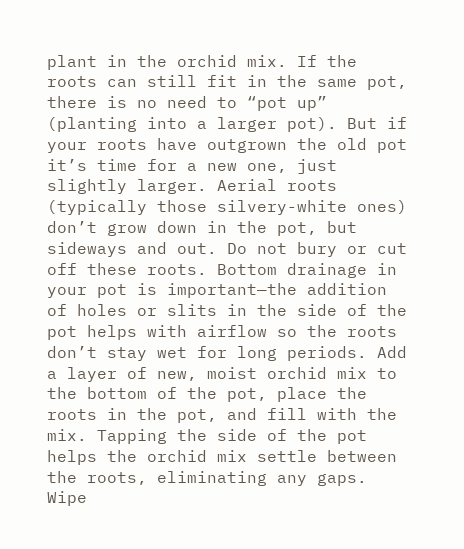plant in the orchid mix. If the roots can still fit in the same pot, there is no need to “pot up” (planting into a larger pot). But if your roots have outgrown the old pot it’s time for a new one, just slightly larger. Aerial roots (typically those silvery-white ones) don’t grow down in the pot, but sideways and out. Do not bury or cut off these roots. Bottom drainage in your pot is important—the addition of holes or slits in the side of the pot helps with airflow so the roots don’t stay wet for long periods. Add a layer of new, moist orchid mix to the bottom of the pot, place the roots in the pot, and fill with the mix. Tapping the side of the pot helps the orchid mix settle between the roots, eliminating any gaps. Wipe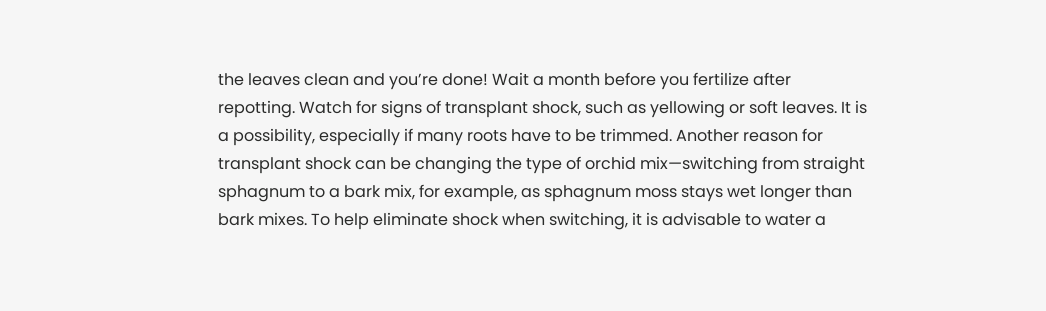the leaves clean and you’re done! Wait a month before you fertilize after repotting. Watch for signs of transplant shock, such as yellowing or soft leaves. It is a possibility, especially if many roots have to be trimmed. Another reason for transplant shock can be changing the type of orchid mix—switching from straight sphagnum to a bark mix, for example, as sphagnum moss stays wet longer than bark mixes. To help eliminate shock when switching, it is advisable to water a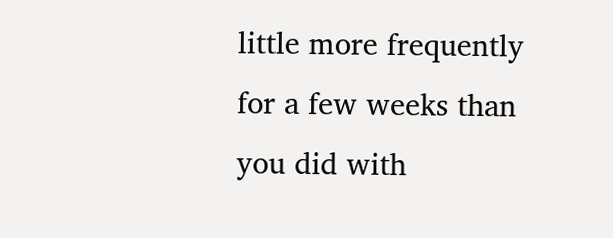little more frequently for a few weeks than you did with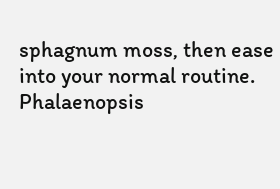sphagnum moss, then ease into your normal routine. Phalaenopsis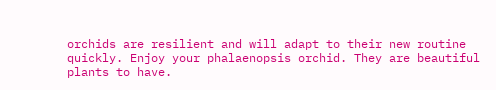orchids are resilient and will adapt to their new routine quickly. Enjoy your phalaenopsis orchid. They are beautiful plants to have.